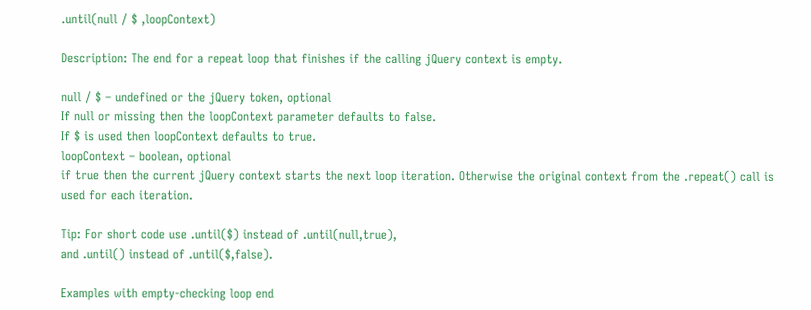.until(null / $ ,loopContext)

Description: The end for a repeat loop that finishes if the calling jQuery context is empty.

null / $ – undefined or the jQuery token, optional
If null or missing then the loopContext parameter defaults to false.
If $ is used then loopContext defaults to true.
loopContext – boolean, optional
if true then the current jQuery context starts the next loop iteration. Otherwise the original context from the .repeat() call is used for each iteration.

Tip: For short code use .until($) instead of .until(null,true),
and .until() instead of .until($,false).

Examples with empty-checking loop end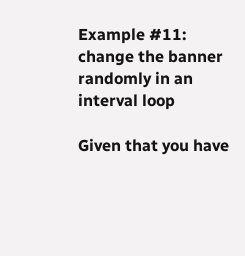Example #11: change the banner randomly in an interval loop

Given that you have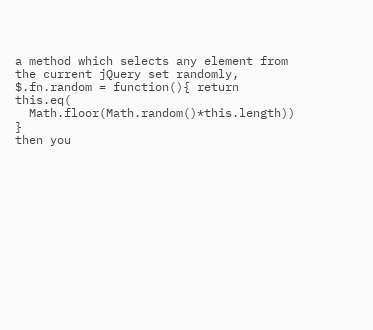a method which selects any element from the current jQuery set randomly,
$.fn.random = function(){ return this.eq(
  Math.floor(Math.random()*this.length)) }
then you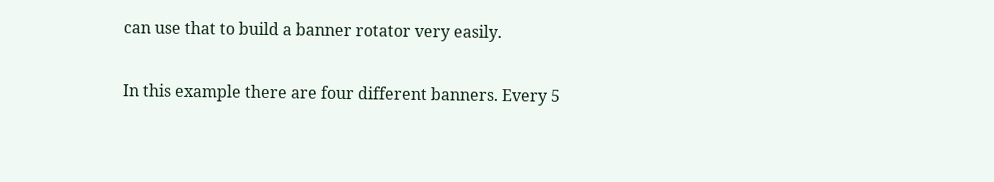can use that to build a banner rotator very easily.

In this example there are four different banners. Every 5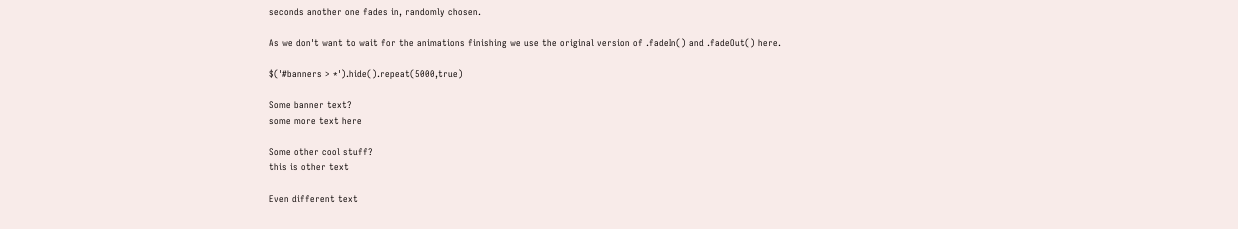seconds another one fades in, randomly chosen.

As we don't want to wait for the animations finishing we use the original version of .fadeIn() and .fadeOut() here.

$('#banners > *').hide().repeat(5000,true)

Some banner text?
some more text here

Some other cool stuff?
this is other text

Even different text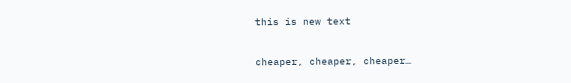this is new text

cheaper, cheaper, cheaper…